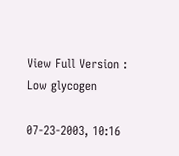View Full Version : Low glycogen

07-23-2003, 10:16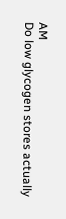AM
Do low glycogen stores actually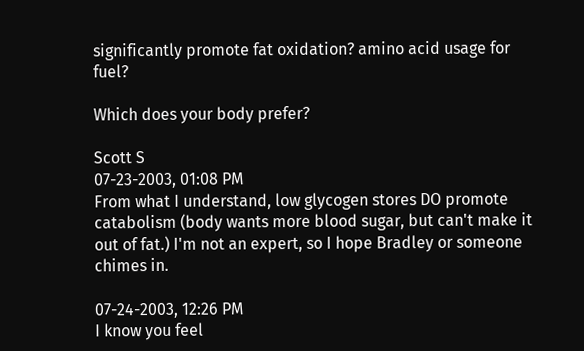significantly promote fat oxidation? amino acid usage for fuel?

Which does your body prefer?

Scott S
07-23-2003, 01:08 PM
From what I understand, low glycogen stores DO promote catabolism (body wants more blood sugar, but can't make it out of fat.) I'm not an expert, so I hope Bradley or someone chimes in.

07-24-2003, 12:26 PM
I know you feel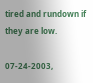tired and rundown if they are low.

07-24-2003,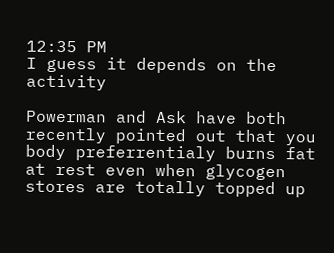12:35 PM
I guess it depends on the activity

Powerman and Ask have both recently pointed out that you body preferrentialy burns fat at rest even when glycogen stores are totally topped up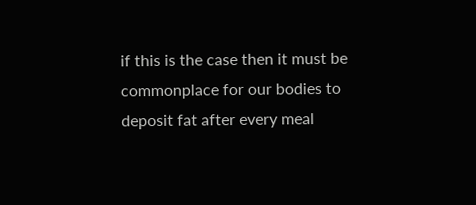if this is the case then it must be commonplace for our bodies to deposit fat after every meal